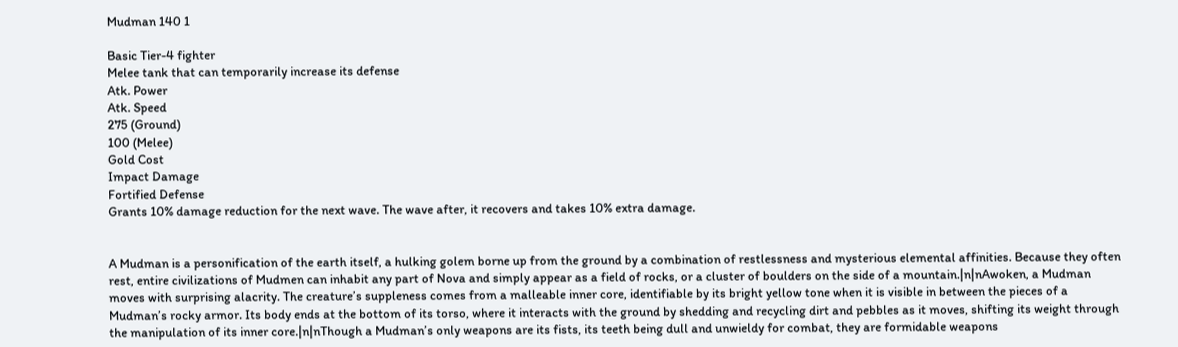Mudman 140 1

Basic Tier-4 fighter
Melee tank that can temporarily increase its defense
Atk. Power
Atk. Speed
275 (Ground)
100 (Melee)
Gold Cost
Impact Damage
Fortified Defense
Grants 10% damage reduction for the next wave. The wave after, it recovers and takes 10% extra damage.


A Mudman is a personification of the earth itself, a hulking golem borne up from the ground by a combination of restlessness and mysterious elemental affinities. Because they often rest, entire civilizations of Mudmen can inhabit any part of Nova and simply appear as a field of rocks, or a cluster of boulders on the side of a mountain.|n|nAwoken, a Mudman moves with surprising alacrity. The creature’s suppleness comes from a malleable inner core, identifiable by its bright yellow tone when it is visible in between the pieces of a Mudman’s rocky armor. Its body ends at the bottom of its torso, where it interacts with the ground by shedding and recycling dirt and pebbles as it moves, shifting its weight through the manipulation of its inner core.|n|nThough a Mudman’s only weapons are its fists, its teeth being dull and unwieldy for combat, they are formidable weapons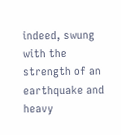indeed, swung with the strength of an earthquake and heavy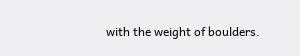with the weight of boulders.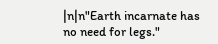|n|n"Earth incarnate has no need for legs."